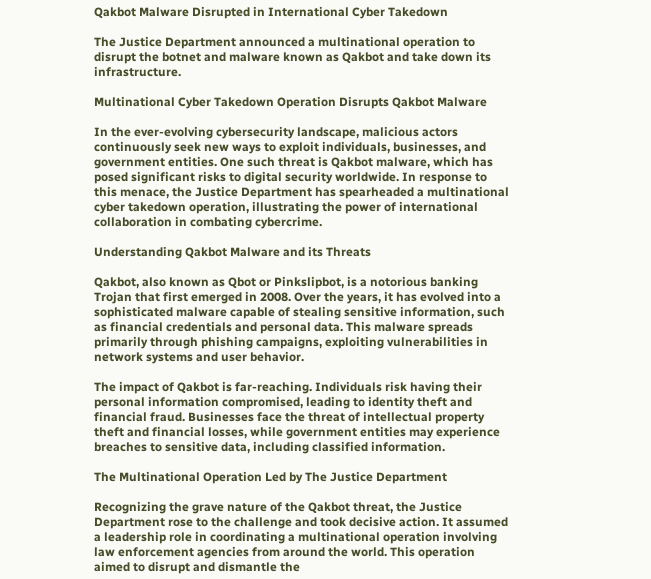Qakbot Malware Disrupted in International Cyber Takedown

The Justice Department announced a multinational operation to disrupt the botnet and malware known as Qakbot and take down its infrastructure.

Multinational Cyber Takedown Operation Disrupts Qakbot Malware

In the ever-evolving cybersecurity landscape, malicious actors continuously seek new ways to exploit individuals, businesses, and government entities. One such threat is Qakbot malware, which has posed significant risks to digital security worldwide. In response to this menace, the Justice Department has spearheaded a multinational cyber takedown operation, illustrating the power of international collaboration in combating cybercrime.

Understanding Qakbot Malware and its Threats

Qakbot, also known as Qbot or Pinkslipbot, is a notorious banking Trojan that first emerged in 2008. Over the years, it has evolved into a sophisticated malware capable of stealing sensitive information, such as financial credentials and personal data. This malware spreads primarily through phishing campaigns, exploiting vulnerabilities in network systems and user behavior.

The impact of Qakbot is far-reaching. Individuals risk having their personal information compromised, leading to identity theft and financial fraud. Businesses face the threat of intellectual property theft and financial losses, while government entities may experience breaches to sensitive data, including classified information.

The Multinational Operation Led by The Justice Department

Recognizing the grave nature of the Qakbot threat, the Justice Department rose to the challenge and took decisive action. It assumed a leadership role in coordinating a multinational operation involving law enforcement agencies from around the world. This operation aimed to disrupt and dismantle the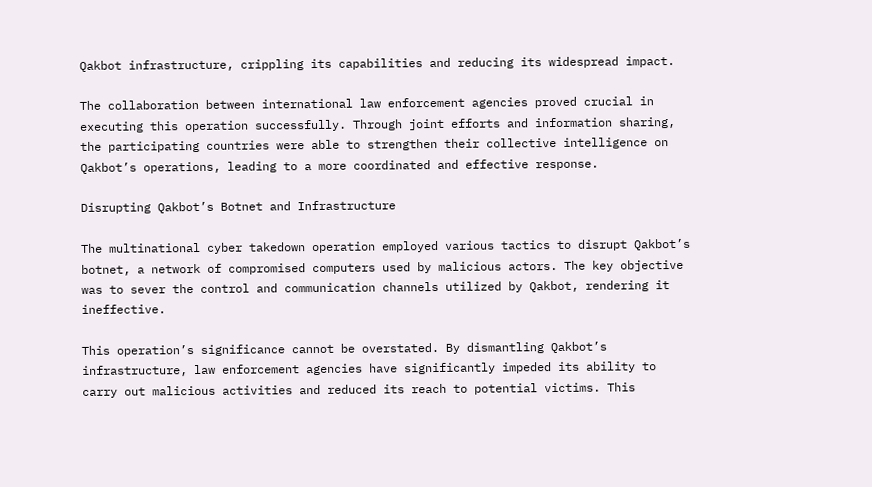Qakbot infrastructure, crippling its capabilities and reducing its widespread impact.

The collaboration between international law enforcement agencies proved crucial in executing this operation successfully. Through joint efforts and information sharing, the participating countries were able to strengthen their collective intelligence on Qakbot’s operations, leading to a more coordinated and effective response.

Disrupting Qakbot’s Botnet and Infrastructure

The multinational cyber takedown operation employed various tactics to disrupt Qakbot’s botnet, a network of compromised computers used by malicious actors. The key objective was to sever the control and communication channels utilized by Qakbot, rendering it ineffective.

This operation’s significance cannot be overstated. By dismantling Qakbot’s infrastructure, law enforcement agencies have significantly impeded its ability to carry out malicious activities and reduced its reach to potential victims. This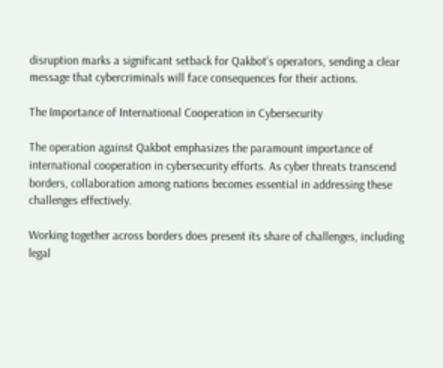disruption marks a significant setback for Qakbot’s operators, sending a clear message that cybercriminals will face consequences for their actions.

The Importance of International Cooperation in Cybersecurity

The operation against Qakbot emphasizes the paramount importance of international cooperation in cybersecurity efforts. As cyber threats transcend borders, collaboration among nations becomes essential in addressing these challenges effectively.

Working together across borders does present its share of challenges, including legal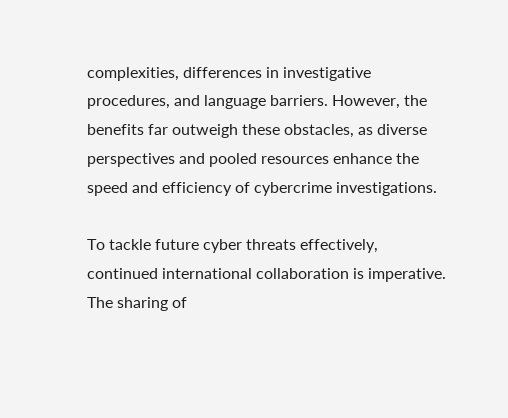complexities, differences in investigative procedures, and language barriers. However, the benefits far outweigh these obstacles, as diverse perspectives and pooled resources enhance the speed and efficiency of cybercrime investigations.

To tackle future cyber threats effectively, continued international collaboration is imperative. The sharing of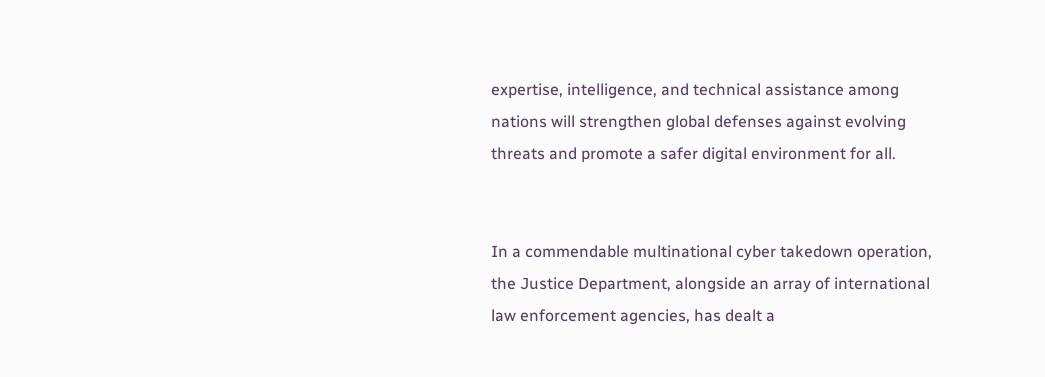expertise, intelligence, and technical assistance among nations will strengthen global defenses against evolving threats and promote a safer digital environment for all.


In a commendable multinational cyber takedown operation, the Justice Department, alongside an array of international law enforcement agencies, has dealt a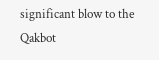significant blow to the Qakbot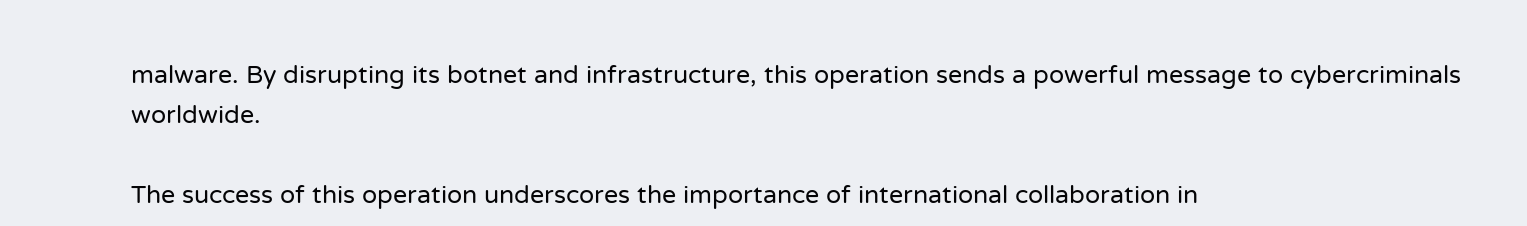malware. By disrupting its botnet and infrastructure, this operation sends a powerful message to cybercriminals worldwide.

The success of this operation underscores the importance of international collaboration in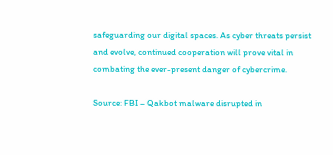safeguarding our digital spaces. As cyber threats persist and evolve, continued cooperation will prove vital in combating the ever-present danger of cybercrime.

Source: FBI – Qakbot malware disrupted in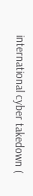international cyber takedown (